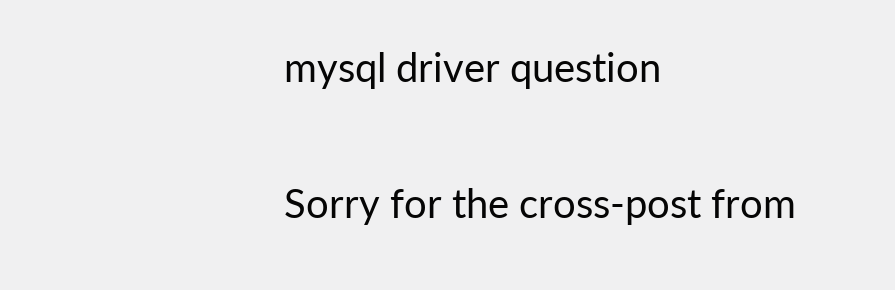mysql driver question

Sorry for the cross-post from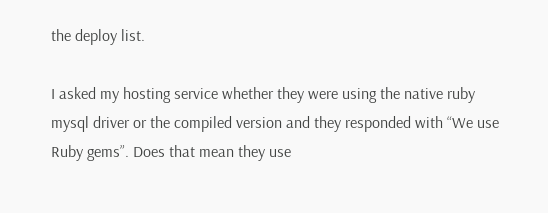the deploy list.

I asked my hosting service whether they were using the native ruby mysql driver or the compiled version and they responded with “We use Ruby gems”. Does that mean they use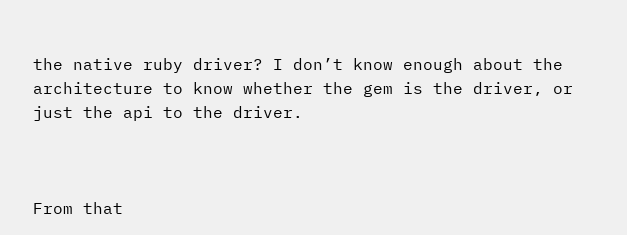the native ruby driver? I don’t know enough about the architecture to know whether the gem is the driver, or just the api to the driver.



From that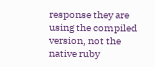response they are using the compiled version, not the native ruby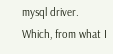mysql driver. Which, from what I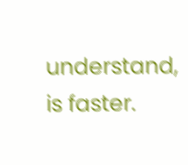understand, is faster.